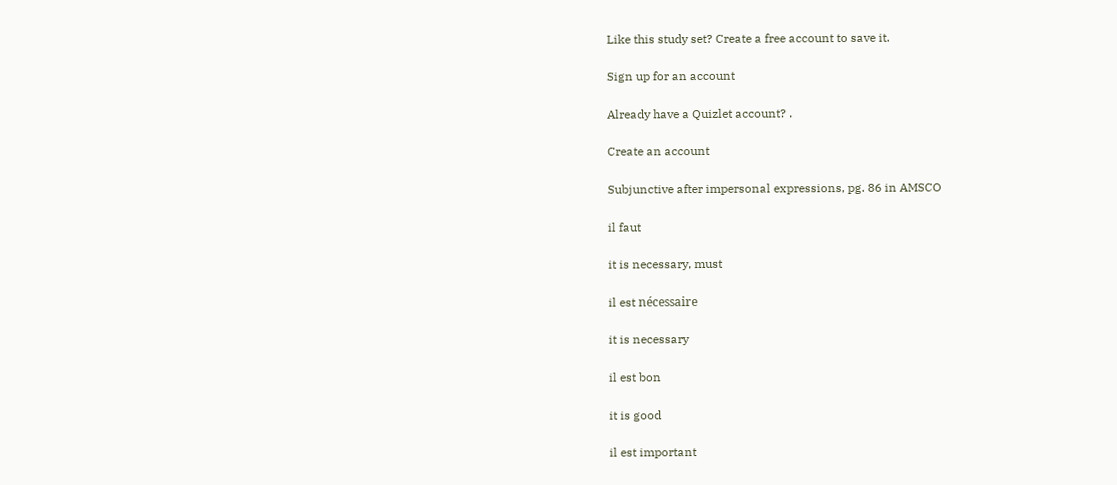Like this study set? Create a free account to save it.

Sign up for an account

Already have a Quizlet account? .

Create an account

Subjunctive after impersonal expressions, pg. 86 in AMSCO

il faut

it is necessary, must

il est nécessaire

it is necessary

il est bon

it is good

il est important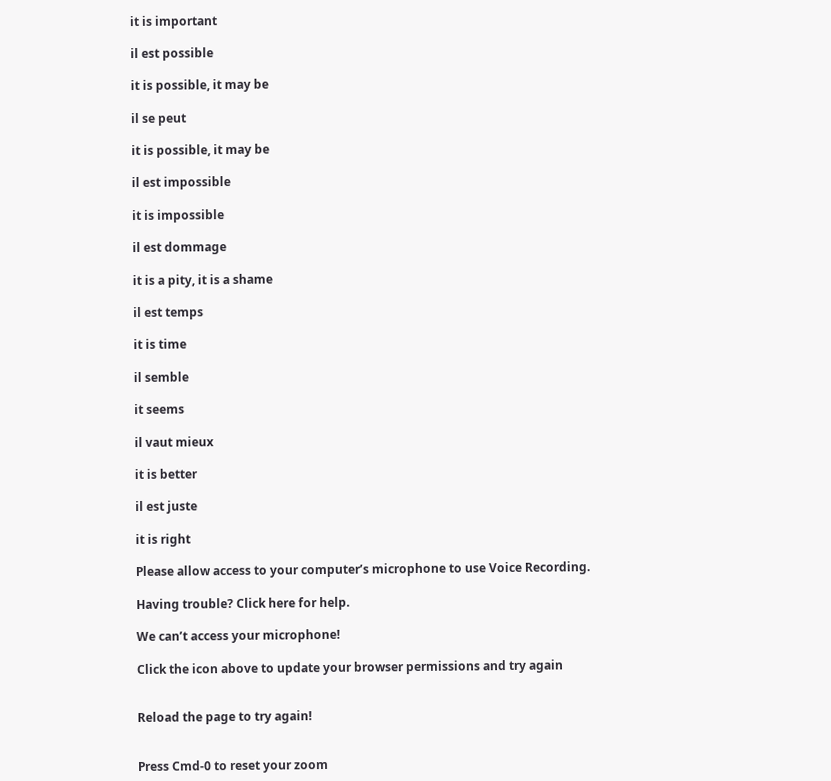it is important

il est possible

it is possible, it may be

il se peut

it is possible, it may be

il est impossible

it is impossible

il est dommage

it is a pity, it is a shame

il est temps

it is time

il semble

it seems

il vaut mieux

it is better

il est juste

it is right

Please allow access to your computer’s microphone to use Voice Recording.

Having trouble? Click here for help.

We can’t access your microphone!

Click the icon above to update your browser permissions and try again


Reload the page to try again!


Press Cmd-0 to reset your zoom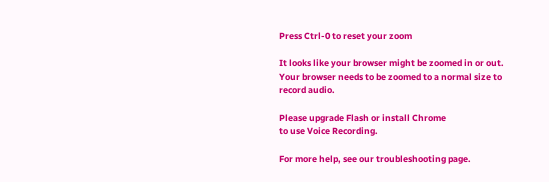Press Ctrl-0 to reset your zoom

It looks like your browser might be zoomed in or out. Your browser needs to be zoomed to a normal size to record audio.

Please upgrade Flash or install Chrome
to use Voice Recording.

For more help, see our troubleshooting page.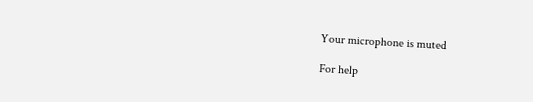Your microphone is muted

For help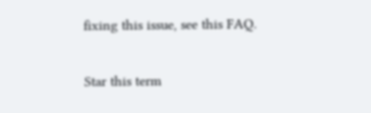fixing this issue, see this FAQ.

Star this term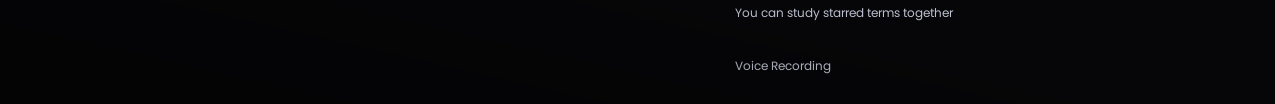You can study starred terms together

Voice Recording